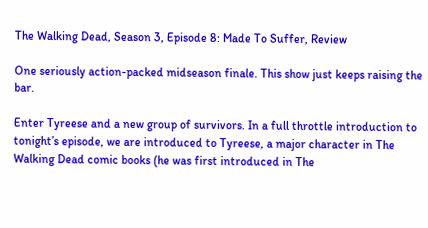The Walking Dead, Season 3, Episode 8: Made To Suffer, Review

One seriously action-packed midseason finale. This show just keeps raising the bar.

Enter Tyreese and a new group of survivors. In a full throttle introduction to tonight’s episode, we are introduced to Tyreese, a major character in The Walking Dead comic books (he was first introduced in The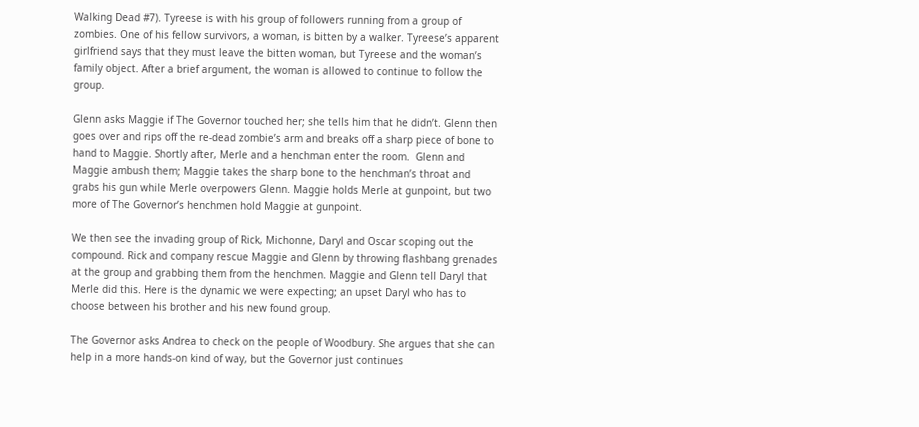Walking Dead #7). Tyreese is with his group of followers running from a group of zombies. One of his fellow survivors, a woman, is bitten by a walker. Tyreese’s apparent girlfriend says that they must leave the bitten woman, but Tyreese and the woman’s family object. After a brief argument, the woman is allowed to continue to follow the group.

Glenn asks Maggie if The Governor touched her; she tells him that he didn’t. Glenn then goes over and rips off the re-dead zombie’s arm and breaks off a sharp piece of bone to hand to Maggie. Shortly after, Merle and a henchman enter the room.  Glenn and Maggie ambush them; Maggie takes the sharp bone to the henchman’s throat and grabs his gun while Merle overpowers Glenn. Maggie holds Merle at gunpoint, but two more of The Governor’s henchmen hold Maggie at gunpoint.

We then see the invading group of Rick, Michonne, Daryl and Oscar scoping out the compound. Rick and company rescue Maggie and Glenn by throwing flashbang grenades at the group and grabbing them from the henchmen. Maggie and Glenn tell Daryl that Merle did this. Here is the dynamic we were expecting; an upset Daryl who has to choose between his brother and his new found group.

The Governor asks Andrea to check on the people of Woodbury. She argues that she can help in a more hands-on kind of way, but the Governor just continues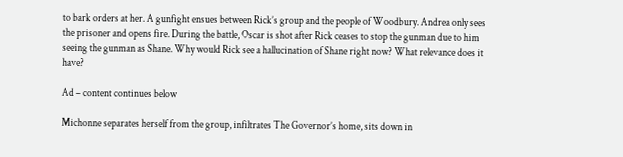to bark orders at her. A gunfight ensues between Rick’s group and the people of Woodbury. Andrea only sees the prisoner and opens fire. During the battle, Oscar is shot after Rick ceases to stop the gunman due to him seeing the gunman as Shane. Why would Rick see a hallucination of Shane right now? What relevance does it have?

Ad – content continues below

Michonne separates herself from the group, infiltrates The Governor’s home, sits down in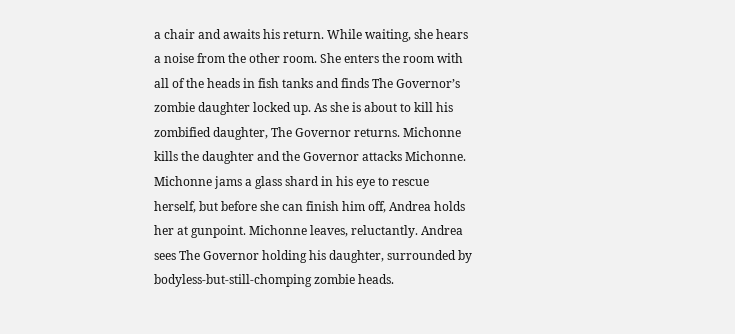a chair and awaits his return. While waiting, she hears a noise from the other room. She enters the room with all of the heads in fish tanks and finds The Governor’s zombie daughter locked up. As she is about to kill his zombified daughter, The Governor returns. Michonne kills the daughter and the Governor attacks Michonne. Michonne jams a glass shard in his eye to rescue herself, but before she can finish him off, Andrea holds her at gunpoint. Michonne leaves, reluctantly. Andrea sees The Governor holding his daughter, surrounded by bodyless-but-still-chomping zombie heads.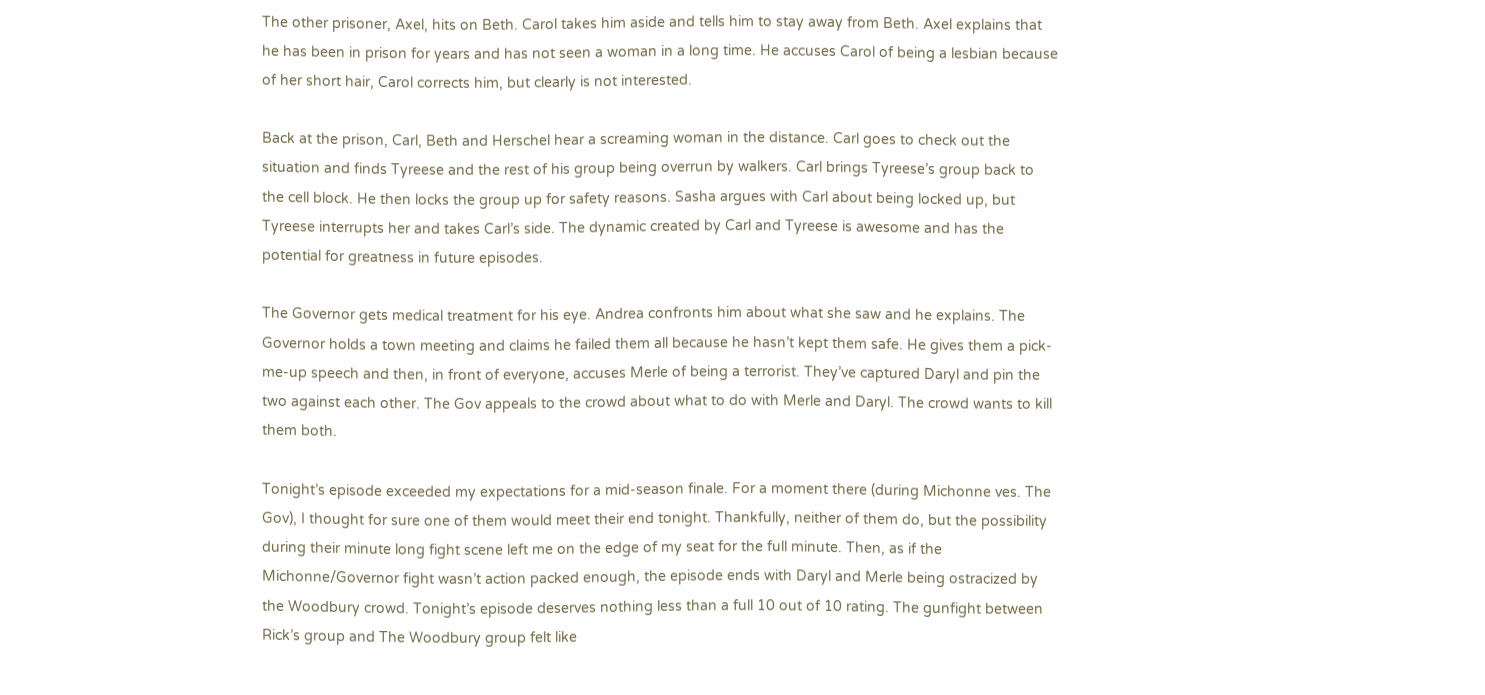The other prisoner, Axel, hits on Beth. Carol takes him aside and tells him to stay away from Beth. Axel explains that he has been in prison for years and has not seen a woman in a long time. He accuses Carol of being a lesbian because of her short hair, Carol corrects him, but clearly is not interested.

Back at the prison, Carl, Beth and Herschel hear a screaming woman in the distance. Carl goes to check out the situation and finds Tyreese and the rest of his group being overrun by walkers. Carl brings Tyreese’s group back to the cell block. He then locks the group up for safety reasons. Sasha argues with Carl about being locked up, but Tyreese interrupts her and takes Carl’s side. The dynamic created by Carl and Tyreese is awesome and has the potential for greatness in future episodes.

The Governor gets medical treatment for his eye. Andrea confronts him about what she saw and he explains. The Governor holds a town meeting and claims he failed them all because he hasn’t kept them safe. He gives them a pick-me-up speech and then, in front of everyone, accuses Merle of being a terrorist. They’ve captured Daryl and pin the two against each other. The Gov appeals to the crowd about what to do with Merle and Daryl. The crowd wants to kill them both.

Tonight’s episode exceeded my expectations for a mid-season finale. For a moment there (during Michonne ves. The Gov), I thought for sure one of them would meet their end tonight. Thankfully, neither of them do, but the possibility during their minute long fight scene left me on the edge of my seat for the full minute. Then, as if the Michonne/Governor fight wasn’t action packed enough, the episode ends with Daryl and Merle being ostracized by the Woodbury crowd. Tonight’s episode deserves nothing less than a full 10 out of 10 rating. The gunfight between Rick’s group and The Woodbury group felt like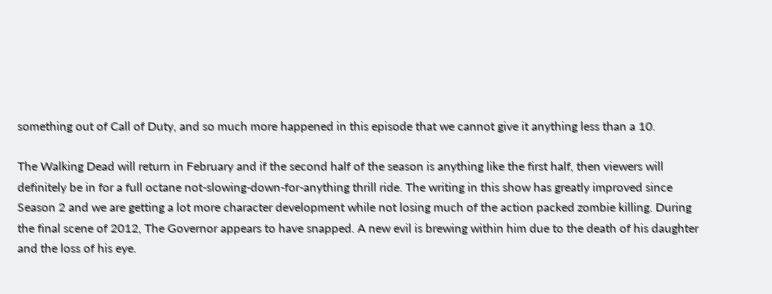something out of Call of Duty, and so much more happened in this episode that we cannot give it anything less than a 10.

The Walking Dead will return in February and if the second half of the season is anything like the first half, then viewers will definitely be in for a full octane not-slowing-down-for-anything thrill ride. The writing in this show has greatly improved since Season 2 and we are getting a lot more character development while not losing much of the action packed zombie killing. During the final scene of 2012, The Governor appears to have snapped. A new evil is brewing within him due to the death of his daughter and the loss of his eye.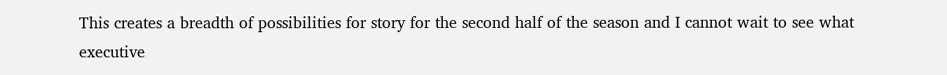This creates a breadth of possibilities for story for the second half of the season and I cannot wait to see what executive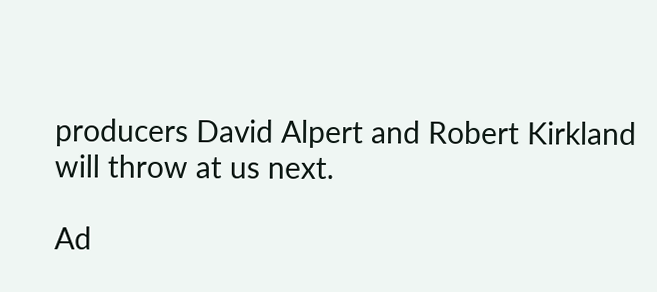producers David Alpert and Robert Kirkland will throw at us next.

Ad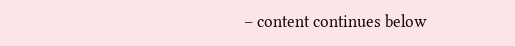– content continues below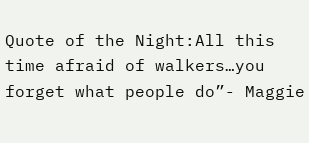Quote of the Night:All this time afraid of walkers…you forget what people do”- Maggie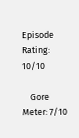Episode Rating: 10/10

    Gore Meter: 7/10